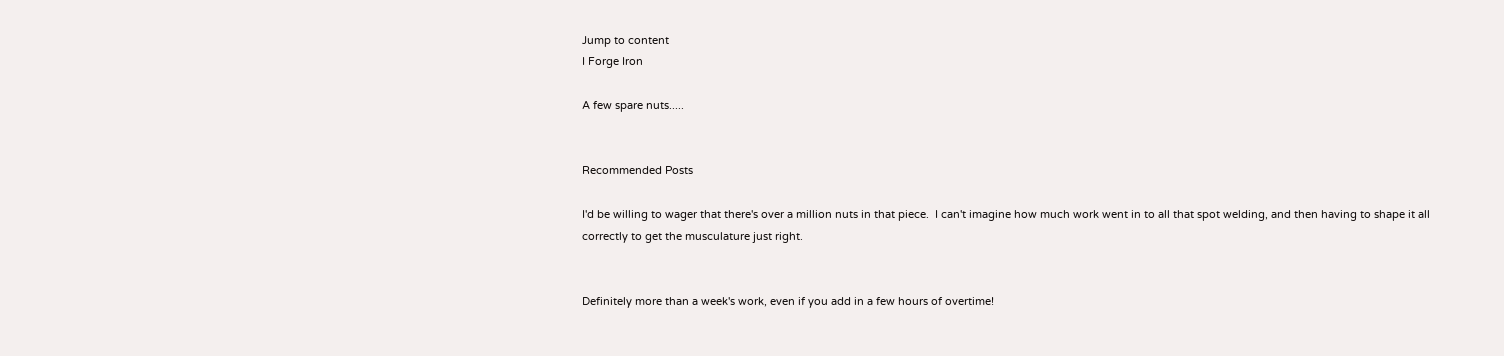Jump to content
I Forge Iron

A few spare nuts.....


Recommended Posts

I'd be willing to wager that there's over a million nuts in that piece.  I can't imagine how much work went in to all that spot welding, and then having to shape it all correctly to get the musculature just right.


Definitely more than a week's work, even if you add in a few hours of overtime!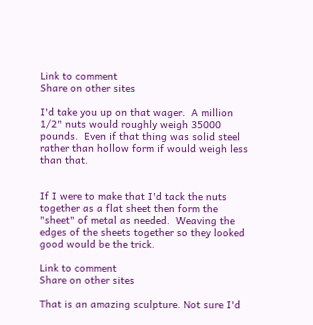Link to comment
Share on other sites

I'd take you up on that wager.  A million 1/2" nuts would roughly weigh 35000 pounds.  Even if that thing was solid steel rather than hollow form if would weigh less than that.


If I were to make that I'd tack the nuts together as a flat sheet then form the "sheet" of metal as needed.  Weaving the edges of the sheets together so they looked good would be the trick.

Link to comment
Share on other sites

That is an amazing sculpture. Not sure I'd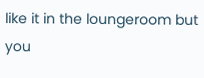like it in the loungeroom but you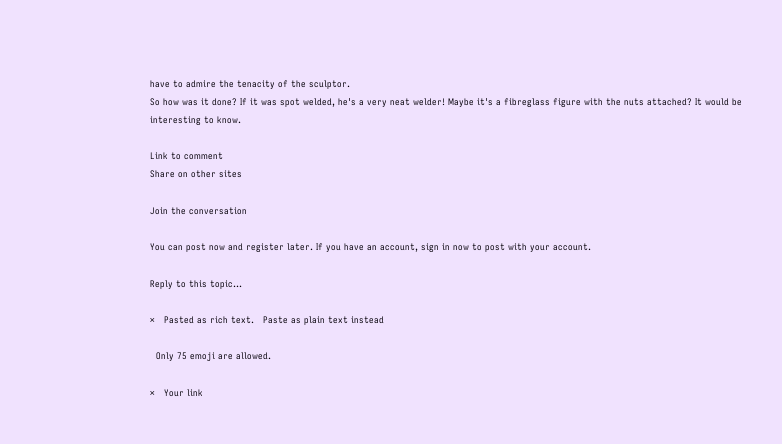have to admire the tenacity of the sculptor.
So how was it done? If it was spot welded, he's a very neat welder! Maybe it's a fibreglass figure with the nuts attached? It would be interesting to know.

Link to comment
Share on other sites

Join the conversation

You can post now and register later. If you have an account, sign in now to post with your account.

Reply to this topic...

×   Pasted as rich text.   Paste as plain text instead

  Only 75 emoji are allowed.

×   Your link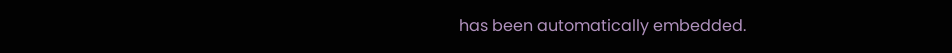has been automatically embedded.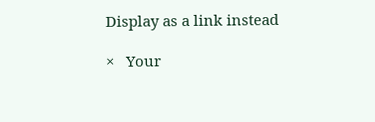Display as a link instead

×   Your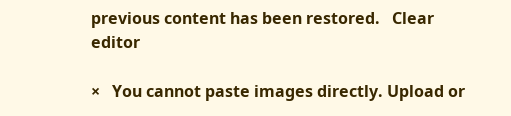previous content has been restored.   Clear editor

×   You cannot paste images directly. Upload or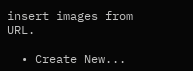insert images from URL.

  • Create New...